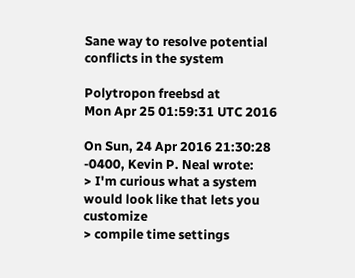Sane way to resolve potential conflicts in the system

Polytropon freebsd at
Mon Apr 25 01:59:31 UTC 2016

On Sun, 24 Apr 2016 21:30:28 -0400, Kevin P. Neal wrote:
> I'm curious what a system would look like that lets you customize
> compile time settings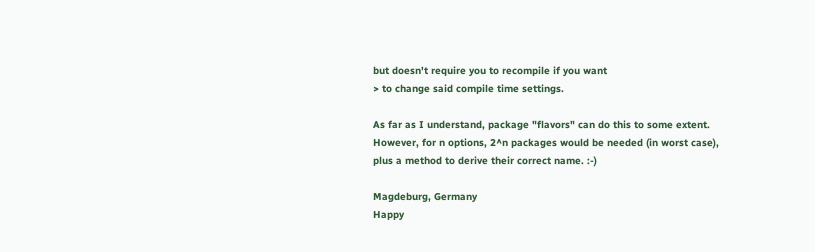but doesn't require you to recompile if you want
> to change said compile time settings.

As far as I understand, package "flavors" can do this to some extent.
However, for n options, 2^n packages would be needed (in worst case),
plus a method to derive their correct name. :-)

Magdeburg, Germany
Happy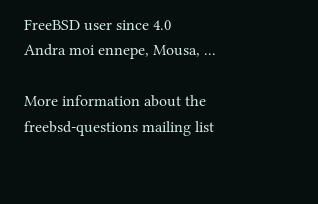FreeBSD user since 4.0
Andra moi ennepe, Mousa, ...

More information about the freebsd-questions mailing list